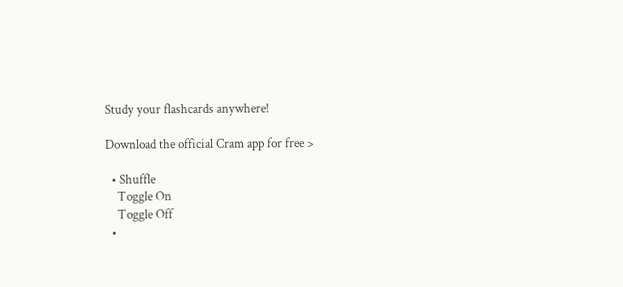Study your flashcards anywhere!

Download the official Cram app for free >

  • Shuffle
    Toggle On
    Toggle Off
  •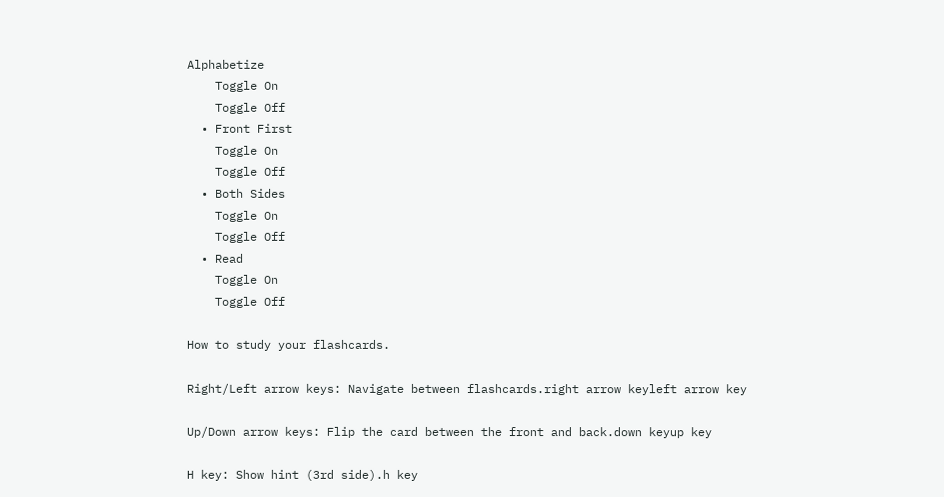Alphabetize
    Toggle On
    Toggle Off
  • Front First
    Toggle On
    Toggle Off
  • Both Sides
    Toggle On
    Toggle Off
  • Read
    Toggle On
    Toggle Off

How to study your flashcards.

Right/Left arrow keys: Navigate between flashcards.right arrow keyleft arrow key

Up/Down arrow keys: Flip the card between the front and back.down keyup key

H key: Show hint (3rd side).h key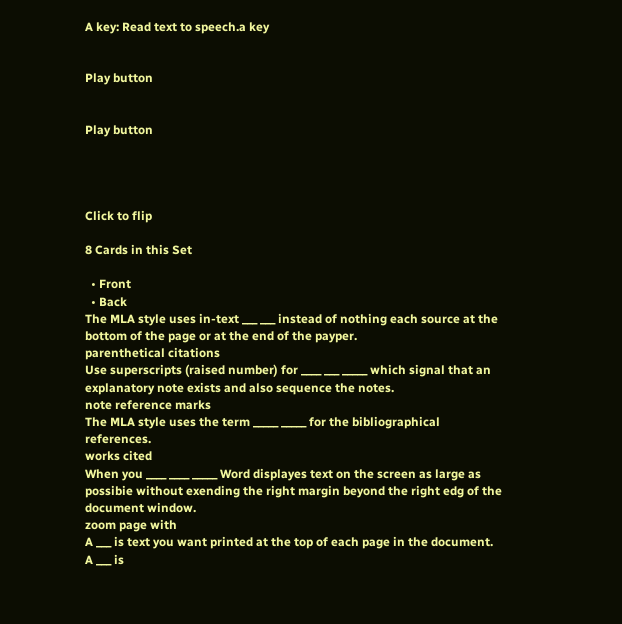A key: Read text to speech.a key


Play button


Play button




Click to flip

8 Cards in this Set

  • Front
  • Back
The MLA style uses in-text ___ ___ instead of nothing each source at the bottom of the page or at the end of the payper.
parenthetical citations
Use superscripts (raised number) for ____ ___ _____ which signal that an explanatory note exists and also sequence the notes.
note reference marks
The MLA style uses the term _____ _____ for the bibliographical references.
works cited
When you ____ ____ _____ Word displayes text on the screen as large as possibie without exending the right margin beyond the right edg of the document window.
zoom page with
A ___ is text you want printed at the top of each page in the document.
A ___ is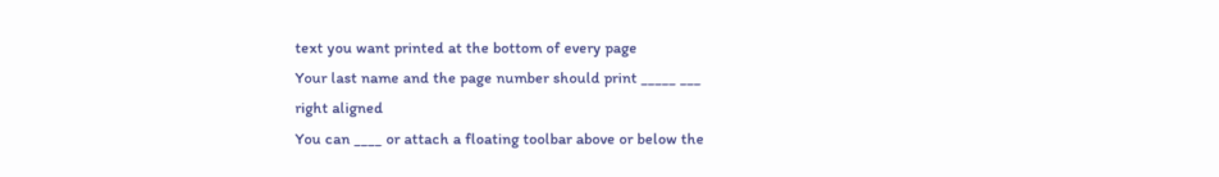text you want printed at the bottom of every page
Your last name and the page number should print _____ ___
right aligned
You can ____ or attach a floating toolbar above or below the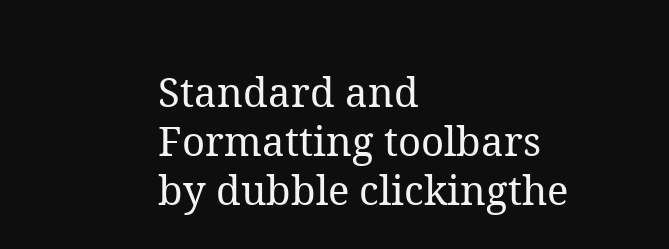Standard and Formatting toolbars by dubble clickingthe